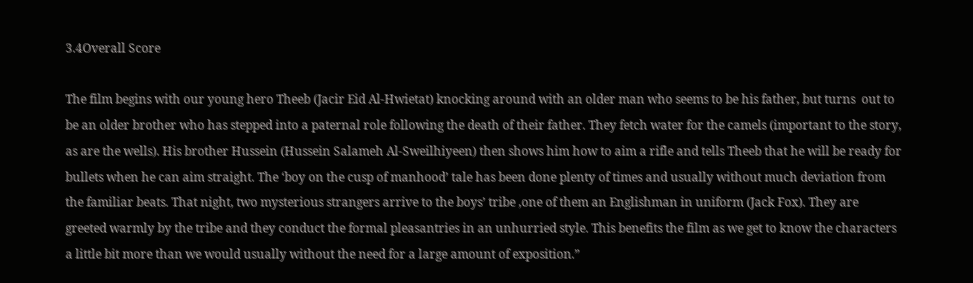3.4Overall Score

The film begins with our young hero Theeb (Jacir Eid Al-Hwietat) knocking around with an older man who seems to be his father, but turns  out to be an older brother who has stepped into a paternal role following the death of their father. They fetch water for the camels (important to the story, as are the wells). His brother Hussein (Hussein Salameh Al-Sweilhiyeen) then shows him how to aim a rifle and tells Theeb that he will be ready for bullets when he can aim straight. The ‘boy on the cusp of manhood’ tale has been done plenty of times and usually without much deviation from the familiar beats. That night, two mysterious strangers arrive to the boys’ tribe ,one of them an Englishman in uniform (Jack Fox). They are greeted warmly by the tribe and they conduct the formal pleasantries in an unhurried style. This benefits the film as we get to know the characters a little bit more than we would usually without the need for a large amount of exposition.”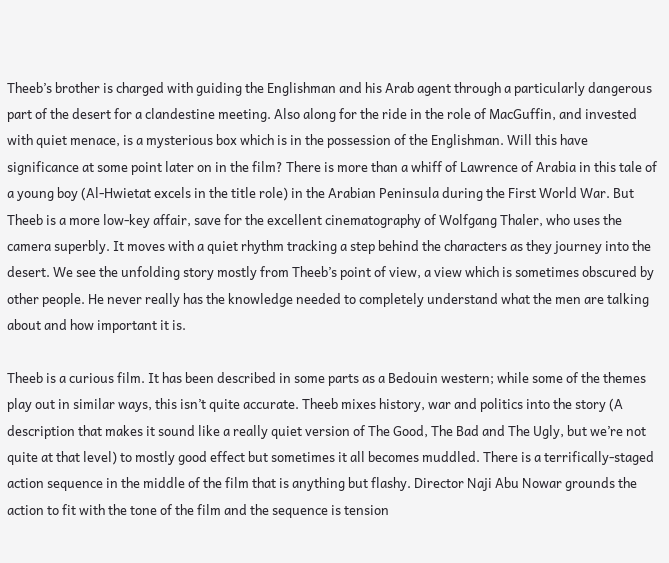Theeb’s brother is charged with guiding the Englishman and his Arab agent through a particularly dangerous part of the desert for a clandestine meeting. Also along for the ride in the role of MacGuffin, and invested with quiet menace, is a mysterious box which is in the possession of the Englishman. Will this have significance at some point later on in the film? There is more than a whiff of Lawrence of Arabia in this tale of a young boy (Al-Hwietat excels in the title role) in the Arabian Peninsula during the First World War. But Theeb is a more low-key affair, save for the excellent cinematography of Wolfgang Thaler, who uses the camera superbly. It moves with a quiet rhythm tracking a step behind the characters as they journey into the desert. We see the unfolding story mostly from Theeb’s point of view, a view which is sometimes obscured by other people. He never really has the knowledge needed to completely understand what the men are talking about and how important it is.

Theeb is a curious film. It has been described in some parts as a Bedouin western; while some of the themes play out in similar ways, this isn’t quite accurate. Theeb mixes history, war and politics into the story (A description that makes it sound like a really quiet version of The Good, The Bad and The Ugly, but we’re not quite at that level) to mostly good effect but sometimes it all becomes muddled. There is a terrifically-staged action sequence in the middle of the film that is anything but flashy. Director Naji Abu Nowar grounds the action to fit with the tone of the film and the sequence is tension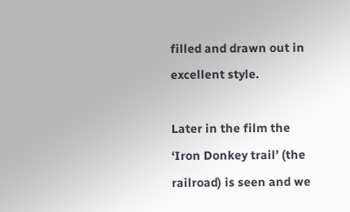filled and drawn out in excellent style.

Later in the film the ‘Iron Donkey trail’ (the railroad) is seen and we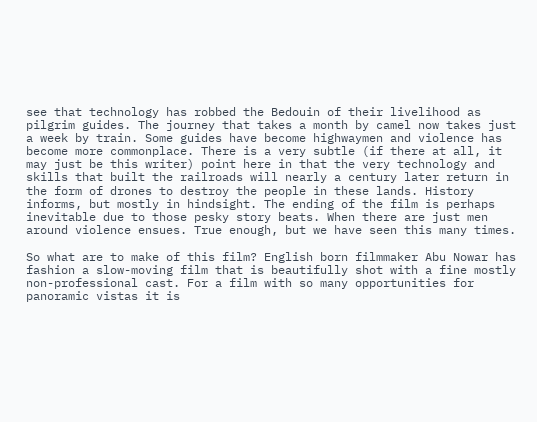see that technology has robbed the Bedouin of their livelihood as pilgrim guides. The journey that takes a month by camel now takes just a week by train. Some guides have become highwaymen and violence has become more commonplace. There is a very subtle (if there at all, it may just be this writer) point here in that the very technology and skills that built the railroads will nearly a century later return in the form of drones to destroy the people in these lands. History informs, but mostly in hindsight. The ending of the film is perhaps inevitable due to those pesky story beats. When there are just men around violence ensues. True enough, but we have seen this many times.

So what are to make of this film? English born filmmaker Abu Nowar has fashion a slow-moving film that is beautifully shot with a fine mostly non-professional cast. For a film with so many opportunities for panoramic vistas it is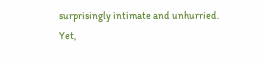surprisingly intimate and unhurried. Yet,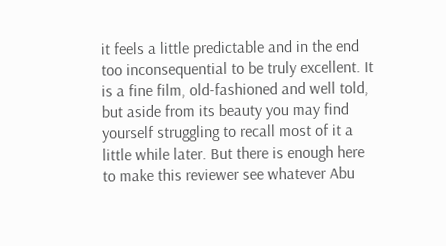it feels a little predictable and in the end too inconsequential to be truly excellent. It is a fine film, old-fashioned and well told, but aside from its beauty you may find yourself struggling to recall most of it a little while later. But there is enough here to make this reviewer see whatever Abu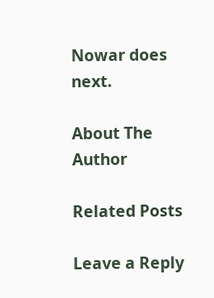Nowar does next.

About The Author

Related Posts

Leave a Reply